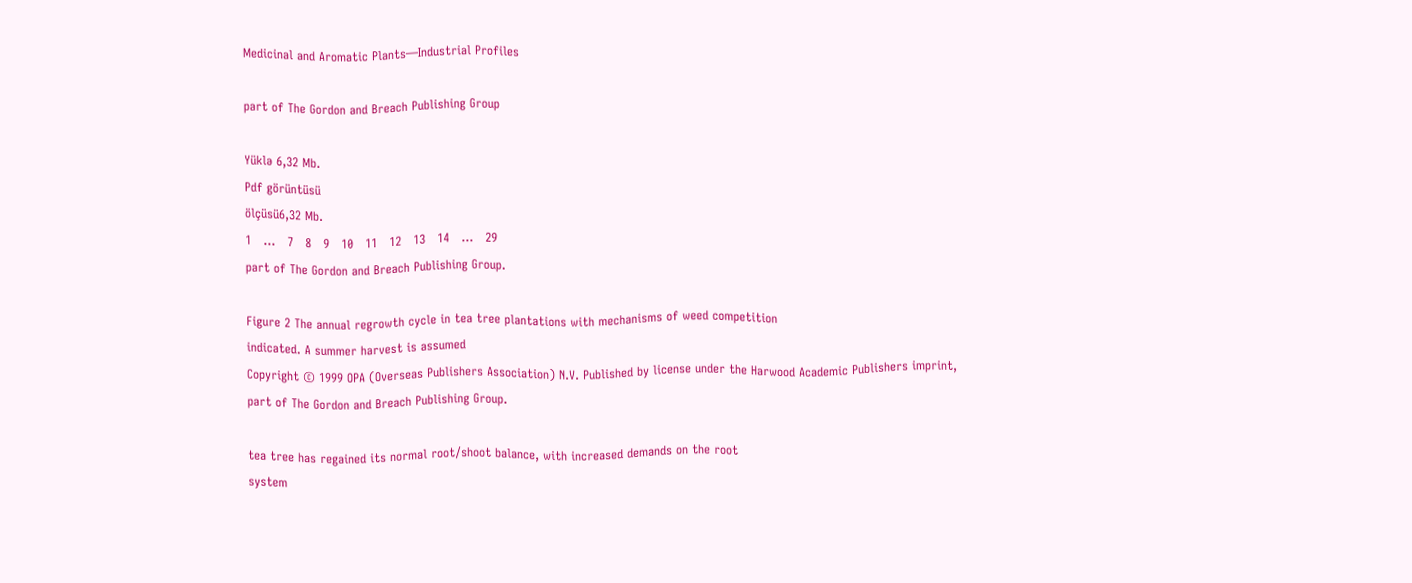Medicinal and Aromatic Plants—Industrial Profiles

part of The Gordon and Breach Publishing Group

Yüklə 6,32 Mb.
Pdf görüntüsü
ölçüsü6,32 Mb.
1   ...   7   8   9   10   11   12   13   14   ...   29
part of The Gordon and Breach Publishing Group.

Figure 2 The annual regrowth cycle in tea tree plantations with mechanisms of weed competition
indicated. A summer harvest is assumed
Copyright © 1999 OPA (Overseas Publishers Association) N.V. Published by license under the Harwood Academic Publishers imprint,
part of The Gordon and Breach Publishing Group.

tea tree has regained its normal root/shoot balance, with increased demands on the root
system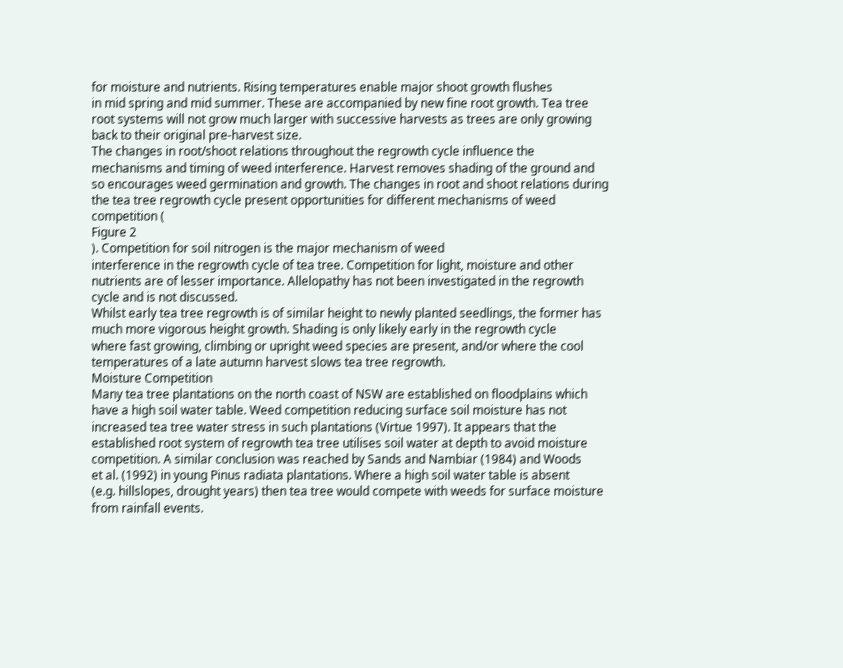for moisture and nutrients. Rising temperatures enable major shoot growth flushes
in mid spring and mid summer. These are accompanied by new fine root growth. Tea tree
root systems will not grow much larger with successive harvests as trees are only growing
back to their original pre-harvest size.
The changes in root/shoot relations throughout the regrowth cycle influence the
mechanisms and timing of weed interference. Harvest removes shading of the ground and
so encourages weed germination and growth. The changes in root and shoot relations during
the tea tree regrowth cycle present opportunities for different mechanisms of weed
competition (
Figure 2
). Competition for soil nitrogen is the major mechanism of weed
interference in the regrowth cycle of tea tree. Competition for light, moisture and other
nutrients are of lesser importance. Allelopathy has not been investigated in the regrowth
cycle and is not discussed.
Whilst early tea tree regrowth is of similar height to newly planted seedlings, the former has
much more vigorous height growth. Shading is only likely early in the regrowth cycle
where fast growing, climbing or upright weed species are present, and/or where the cool
temperatures of a late autumn harvest slows tea tree regrowth.
Moisture Competition
Many tea tree plantations on the north coast of NSW are established on floodplains which
have a high soil water table. Weed competition reducing surface soil moisture has not
increased tea tree water stress in such plantations (Virtue 1997). It appears that the
established root system of regrowth tea tree utilises soil water at depth to avoid moisture
competition. A similar conclusion was reached by Sands and Nambiar (1984) and Woods
et al. (1992) in young Pinus radiata plantations. Where a high soil water table is absent
(e.g. hillslopes, drought years) then tea tree would compete with weeds for surface moisture
from rainfall events.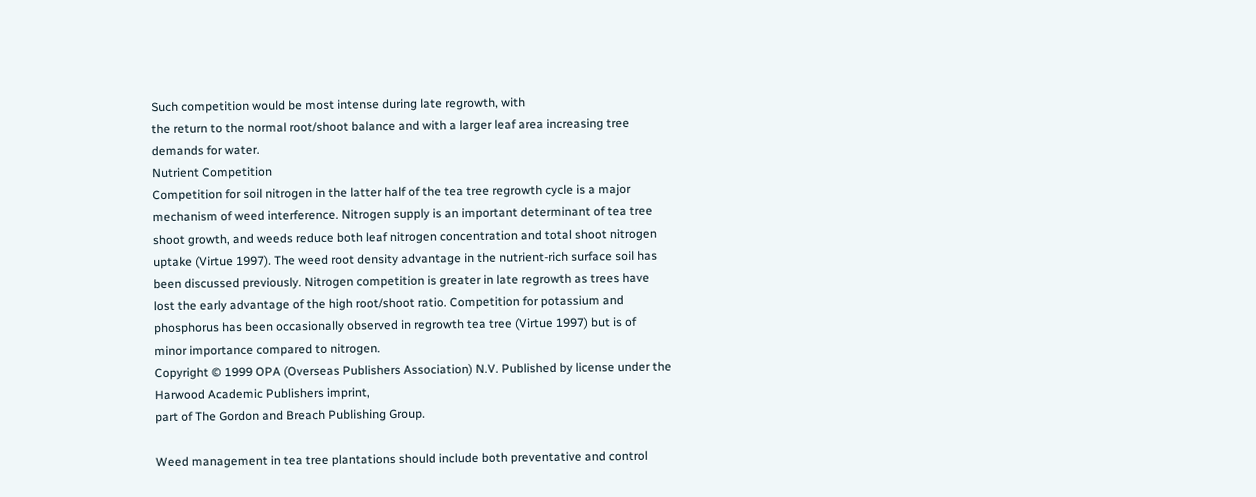Such competition would be most intense during late regrowth, with
the return to the normal root/shoot balance and with a larger leaf area increasing tree
demands for water.
Nutrient Competition
Competition for soil nitrogen in the latter half of the tea tree regrowth cycle is a major
mechanism of weed interference. Nitrogen supply is an important determinant of tea tree
shoot growth, and weeds reduce both leaf nitrogen concentration and total shoot nitrogen
uptake (Virtue 1997). The weed root density advantage in the nutrient-rich surface soil has
been discussed previously. Nitrogen competition is greater in late regrowth as trees have
lost the early advantage of the high root/shoot ratio. Competition for potassium and
phosphorus has been occasionally observed in regrowth tea tree (Virtue 1997) but is of
minor importance compared to nitrogen.
Copyright © 1999 OPA (Overseas Publishers Association) N.V. Published by license under the Harwood Academic Publishers imprint,
part of The Gordon and Breach Publishing Group.

Weed management in tea tree plantations should include both preventative and control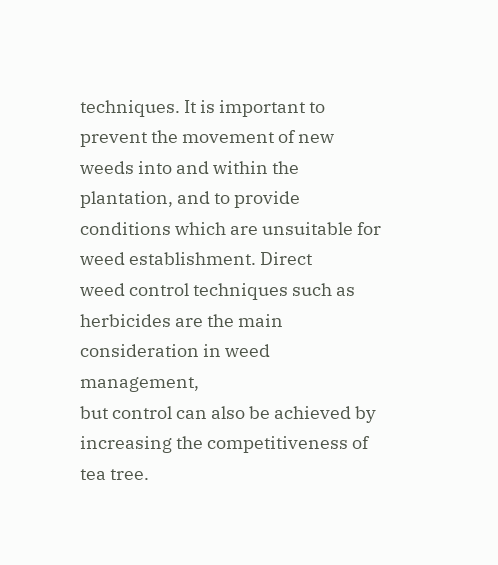techniques. It is important to prevent the movement of new weeds into and within the
plantation, and to provide conditions which are unsuitable for weed establishment. Direct
weed control techniques such as herbicides are the main consideration in weed management,
but control can also be achieved by increasing the competitiveness of tea tree.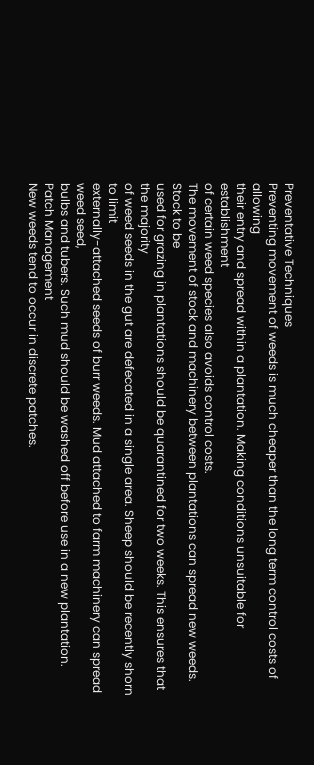Preventative Techniques
Preventing movement of weeds is much cheaper than the long term control costs of allowing
their entry and spread within a plantation. Making conditions unsuitable for establishment
of certain weed species also avoids control costs.
The movement of stock and machinery between plantations can spread new weeds. Stock to be
used for grazing in plantations should be quarantined for two weeks. This ensures that the majority
of weed seeds in the gut are defecated in a single area. Sheep should be recently shorn to limit
externally-attached seeds of burr weeds. Mud attached to farm machinery can spread weed seed,
bulbs and tubers. Such mud should be washed off before use in a new plantation.
Patch Management
New weeds tend to occur in discrete patches.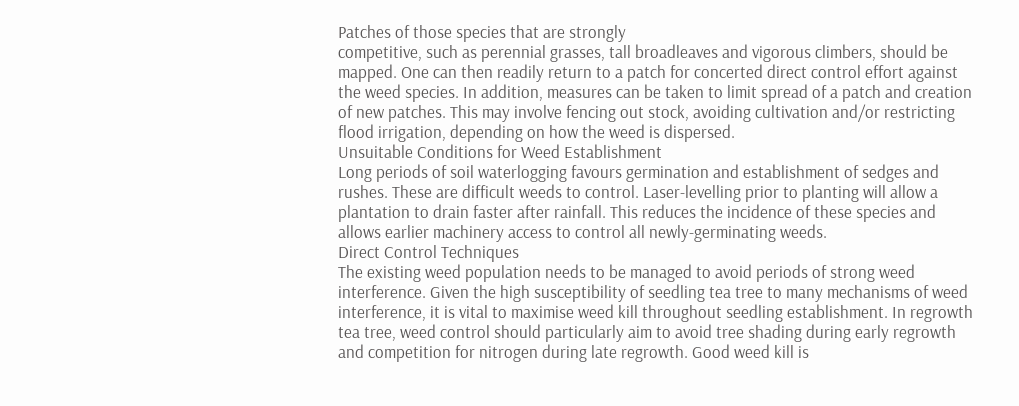Patches of those species that are strongly
competitive, such as perennial grasses, tall broadleaves and vigorous climbers, should be
mapped. One can then readily return to a patch for concerted direct control effort against
the weed species. In addition, measures can be taken to limit spread of a patch and creation
of new patches. This may involve fencing out stock, avoiding cultivation and/or restricting
flood irrigation, depending on how the weed is dispersed.
Unsuitable Conditions for Weed Establishment
Long periods of soil waterlogging favours germination and establishment of sedges and
rushes. These are difficult weeds to control. Laser-levelling prior to planting will allow a
plantation to drain faster after rainfall. This reduces the incidence of these species and
allows earlier machinery access to control all newly-germinating weeds.
Direct Control Techniques
The existing weed population needs to be managed to avoid periods of strong weed
interference. Given the high susceptibility of seedling tea tree to many mechanisms of weed
interference, it is vital to maximise weed kill throughout seedling establishment. In regrowth
tea tree, weed control should particularly aim to avoid tree shading during early regrowth
and competition for nitrogen during late regrowth. Good weed kill is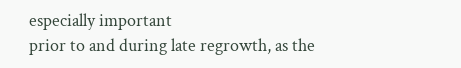especially important
prior to and during late regrowth, as the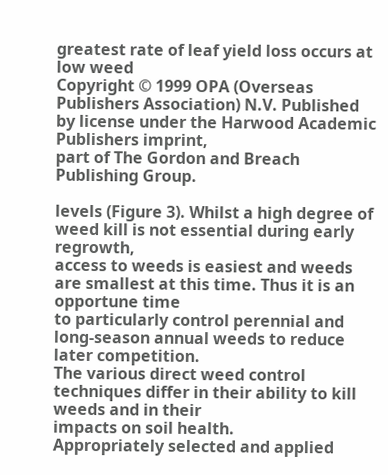greatest rate of leaf yield loss occurs at low weed
Copyright © 1999 OPA (Overseas Publishers Association) N.V. Published by license under the Harwood Academic Publishers imprint,
part of The Gordon and Breach Publishing Group.

levels (Figure 3). Whilst a high degree of weed kill is not essential during early regrowth,
access to weeds is easiest and weeds are smallest at this time. Thus it is an opportune time
to particularly control perennial and long-season annual weeds to reduce later competition.
The various direct weed control techniques differ in their ability to kill weeds and in their
impacts on soil health.
Appropriately selected and applied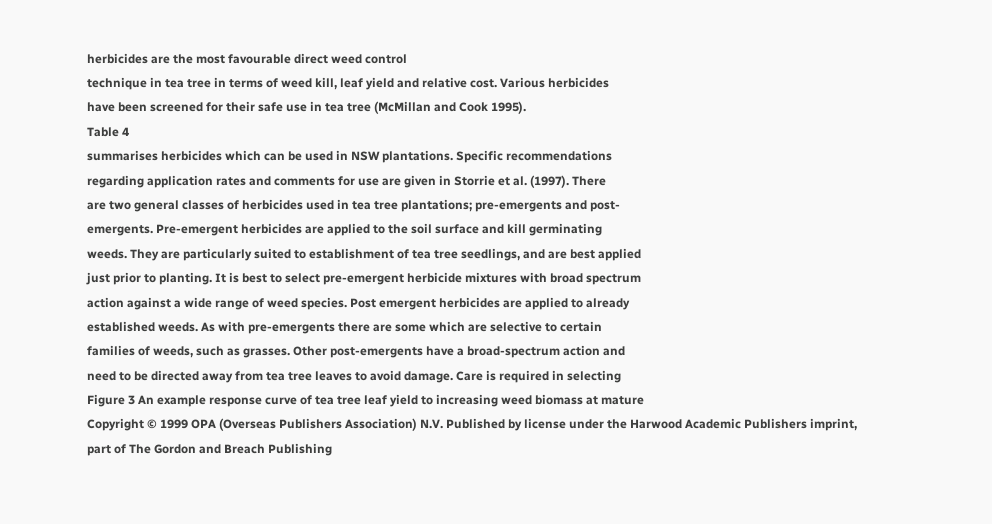herbicides are the most favourable direct weed control
technique in tea tree in terms of weed kill, leaf yield and relative cost. Various herbicides
have been screened for their safe use in tea tree (McMillan and Cook 1995).
Table 4
summarises herbicides which can be used in NSW plantations. Specific recommendations
regarding application rates and comments for use are given in Storrie et al. (1997). There
are two general classes of herbicides used in tea tree plantations; pre-emergents and post-
emergents. Pre-emergent herbicides are applied to the soil surface and kill germinating
weeds. They are particularly suited to establishment of tea tree seedlings, and are best applied
just prior to planting. It is best to select pre-emergent herbicide mixtures with broad spectrum
action against a wide range of weed species. Post emergent herbicides are applied to already
established weeds. As with pre-emergents there are some which are selective to certain
families of weeds, such as grasses. Other post-emergents have a broad-spectrum action and
need to be directed away from tea tree leaves to avoid damage. Care is required in selecting
Figure 3 An example response curve of tea tree leaf yield to increasing weed biomass at mature
Copyright © 1999 OPA (Overseas Publishers Association) N.V. Published by license under the Harwood Academic Publishers imprint,
part of The Gordon and Breach Publishing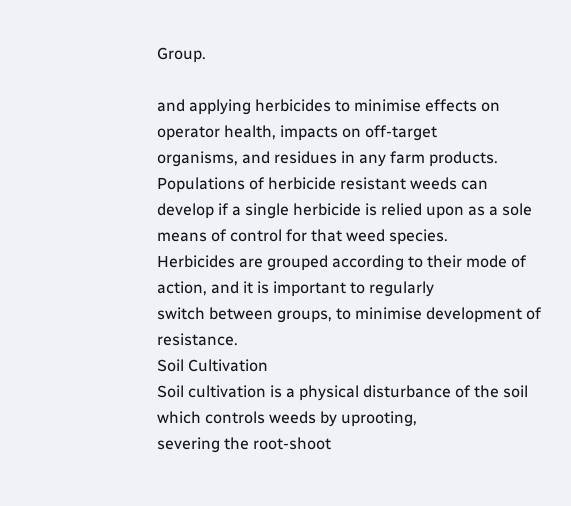Group.

and applying herbicides to minimise effects on operator health, impacts on off-target
organisms, and residues in any farm products. Populations of herbicide resistant weeds can
develop if a single herbicide is relied upon as a sole means of control for that weed species.
Herbicides are grouped according to their mode of action, and it is important to regularly
switch between groups, to minimise development of resistance.
Soil Cultivation
Soil cultivation is a physical disturbance of the soil which controls weeds by uprooting,
severing the root-shoot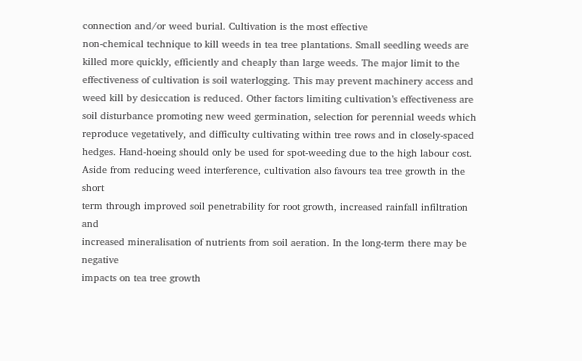connection and/or weed burial. Cultivation is the most effective
non-chemical technique to kill weeds in tea tree plantations. Small seedling weeds are
killed more quickly, efficiently and cheaply than large weeds. The major limit to the
effectiveness of cultivation is soil waterlogging. This may prevent machinery access and
weed kill by desiccation is reduced. Other factors limiting cultivation’s effectiveness are
soil disturbance promoting new weed germination, selection for perennial weeds which
reproduce vegetatively, and difficulty cultivating within tree rows and in closely-spaced
hedges. Hand-hoeing should only be used for spot-weeding due to the high labour cost.
Aside from reducing weed interference, cultivation also favours tea tree growth in the short
term through improved soil penetrability for root growth, increased rainfall infiltration and
increased mineralisation of nutrients from soil aeration. In the long-term there may be negative
impacts on tea tree growth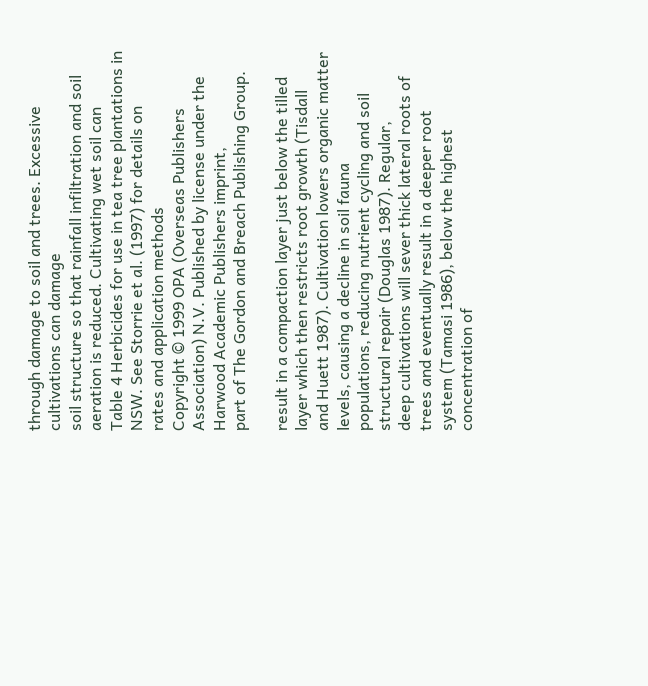through damage to soil and trees. Excessive cultivations can damage
soil structure so that rainfall infiltration and soil aeration is reduced. Cultivating wet soil can
Table 4 Herbicides for use in tea tree plantations in NSW. See Storrie et al. (1997) for details on
rates and application methods
Copyright © 1999 OPA (Overseas Publishers Association) N.V. Published by license under the Harwood Academic Publishers imprint,
part of The Gordon and Breach Publishing Group.

result in a compaction layer just below the tilled layer which then restricts root growth (Tisdall
and Huett 1987). Cultivation lowers organic matter levels, causing a decline in soil fauna
populations, reducing nutrient cycling and soil structural repair (Douglas 1987). Regular,
deep cultivations will sever thick lateral roots of trees and eventually result in a deeper root
system (Tamasi 1986), below the highest concentration of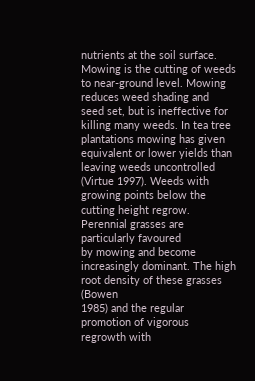nutrients at the soil surface.
Mowing is the cutting of weeds to near-ground level. Mowing reduces weed shading and
seed set, but is ineffective for killing many weeds. In tea tree plantations mowing has given
equivalent or lower yields than leaving weeds uncontrolled (Virtue 1997). Weeds with
growing points below the cutting height regrow. Perennial grasses are particularly favoured
by mowing and become increasingly dominant. The high root density of these grasses (Bowen
1985) and the regular promotion of vigorous regrowth with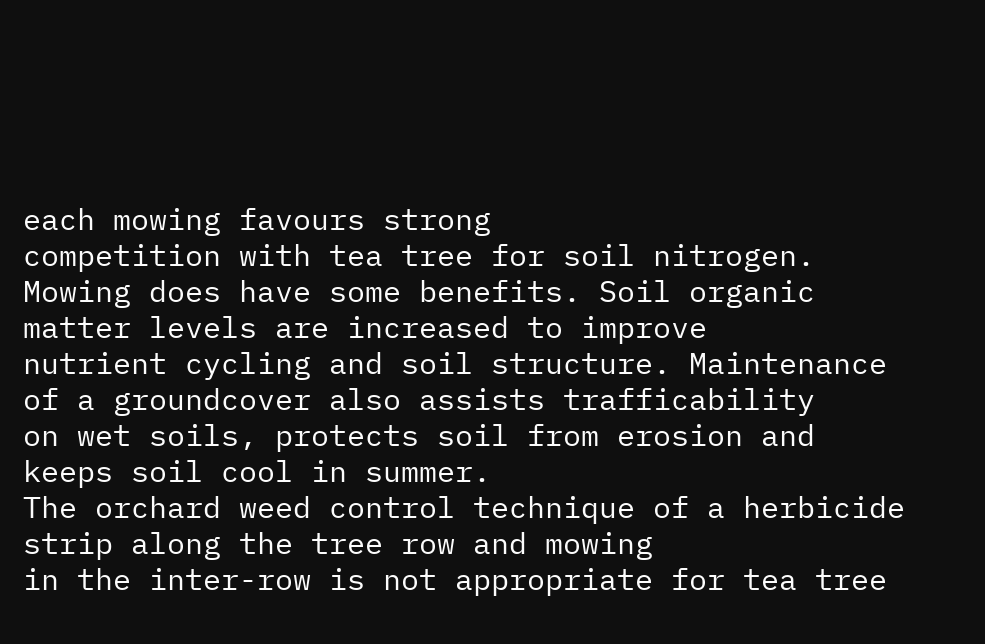each mowing favours strong
competition with tea tree for soil nitrogen.
Mowing does have some benefits. Soil organic matter levels are increased to improve
nutrient cycling and soil structure. Maintenance of a groundcover also assists trafficability
on wet soils, protects soil from erosion and keeps soil cool in summer.
The orchard weed control technique of a herbicide strip along the tree row and mowing
in the inter-row is not appropriate for tea tree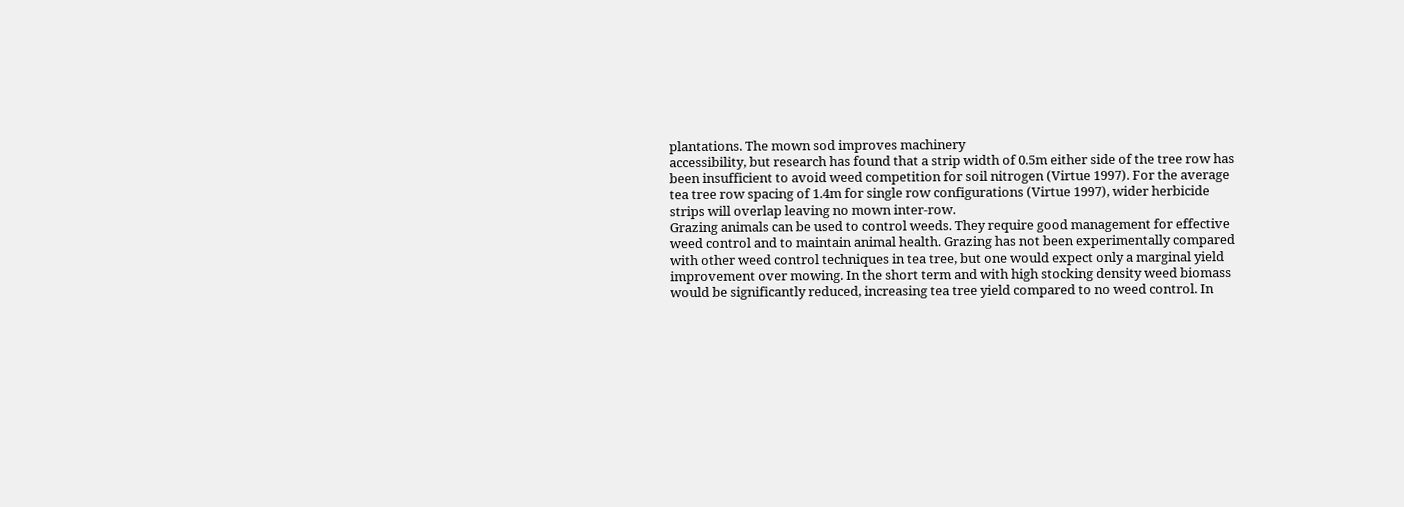plantations. The mown sod improves machinery
accessibility, but research has found that a strip width of 0.5m either side of the tree row has
been insufficient to avoid weed competition for soil nitrogen (Virtue 1997). For the average
tea tree row spacing of 1.4m for single row configurations (Virtue 1997), wider herbicide
strips will overlap leaving no mown inter-row.
Grazing animals can be used to control weeds. They require good management for effective
weed control and to maintain animal health. Grazing has not been experimentally compared
with other weed control techniques in tea tree, but one would expect only a marginal yield
improvement over mowing. In the short term and with high stocking density weed biomass
would be significantly reduced, increasing tea tree yield compared to no weed control. In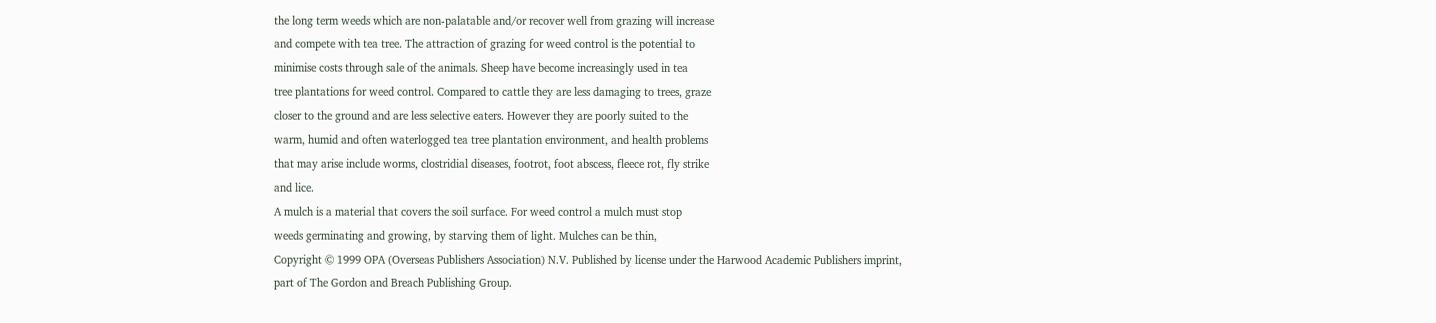the long term weeds which are non-palatable and/or recover well from grazing will increase
and compete with tea tree. The attraction of grazing for weed control is the potential to
minimise costs through sale of the animals. Sheep have become increasingly used in tea
tree plantations for weed control. Compared to cattle they are less damaging to trees, graze
closer to the ground and are less selective eaters. However they are poorly suited to the
warm, humid and often waterlogged tea tree plantation environment, and health problems
that may arise include worms, clostridial diseases, footrot, foot abscess, fleece rot, fly strike
and lice.
A mulch is a material that covers the soil surface. For weed control a mulch must stop
weeds germinating and growing, by starving them of light. Mulches can be thin,
Copyright © 1999 OPA (Overseas Publishers Association) N.V. Published by license under the Harwood Academic Publishers imprint,
part of The Gordon and Breach Publishing Group.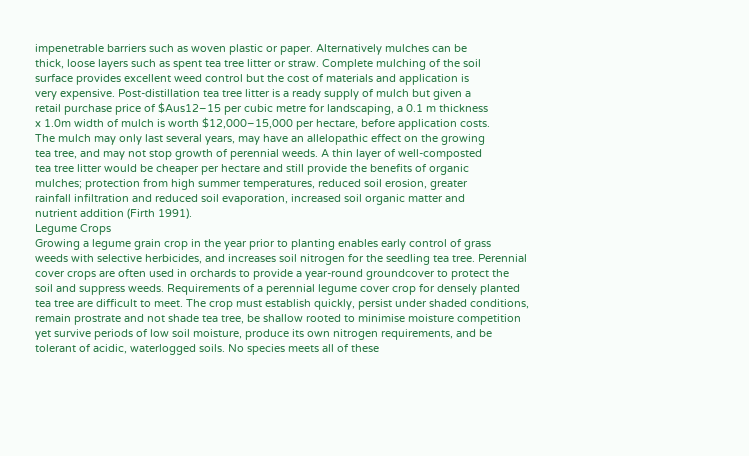impenetrable barriers such as woven plastic or paper. Alternatively mulches can be
thick, loose layers such as spent tea tree litter or straw. Complete mulching of the soil
surface provides excellent weed control but the cost of materials and application is
very expensive. Post-distillation tea tree litter is a ready supply of mulch but given a
retail purchase price of $Aus12–15 per cubic metre for landscaping, a 0.1 m thickness
x 1.0m width of mulch is worth $12,000–15,000 per hectare, before application costs.
The mulch may only last several years, may have an allelopathic effect on the growing
tea tree, and may not stop growth of perennial weeds. A thin layer of well-composted
tea tree litter would be cheaper per hectare and still provide the benefits of organic
mulches; protection from high summer temperatures, reduced soil erosion, greater
rainfall infiltration and reduced soil evaporation, increased soil organic matter and
nutrient addition (Firth 1991).
Legume Crops
Growing a legume grain crop in the year prior to planting enables early control of grass
weeds with selective herbicides, and increases soil nitrogen for the seedling tea tree. Perennial
cover crops are often used in orchards to provide a year-round groundcover to protect the
soil and suppress weeds. Requirements of a perennial legume cover crop for densely planted
tea tree are difficult to meet. The crop must establish quickly, persist under shaded conditions,
remain prostrate and not shade tea tree, be shallow rooted to minimise moisture competition
yet survive periods of low soil moisture, produce its own nitrogen requirements, and be
tolerant of acidic, waterlogged soils. No species meets all of these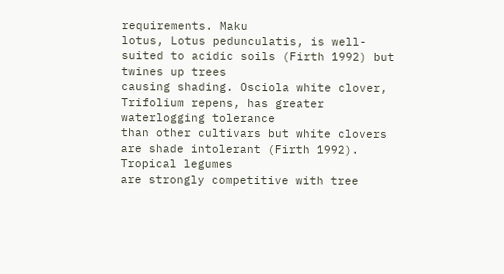requirements. Maku
lotus, Lotus pedunculatis, is well-suited to acidic soils (Firth 1992) but twines up trees
causing shading. Osciola white clover, Trifolium repens, has greater waterlogging tolerance
than other cultivars but white clovers are shade intolerant (Firth 1992). Tropical legumes
are strongly competitive with tree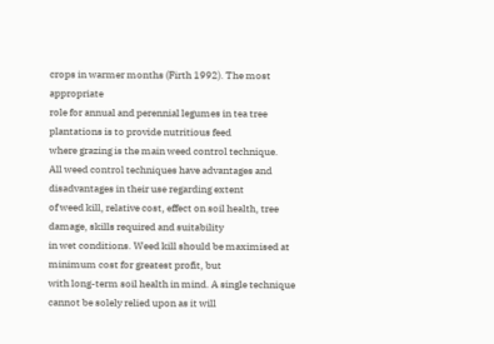crops in warmer months (Firth 1992). The most appropriate
role for annual and perennial legumes in tea tree plantations is to provide nutritious feed
where grazing is the main weed control technique.
All weed control techniques have advantages and disadvantages in their use regarding extent
of weed kill, relative cost, effect on soil health, tree damage, skills required and suitability
in wet conditions. Weed kill should be maximised at minimum cost for greatest profit, but
with long-term soil health in mind. A single technique cannot be solely relied upon as it will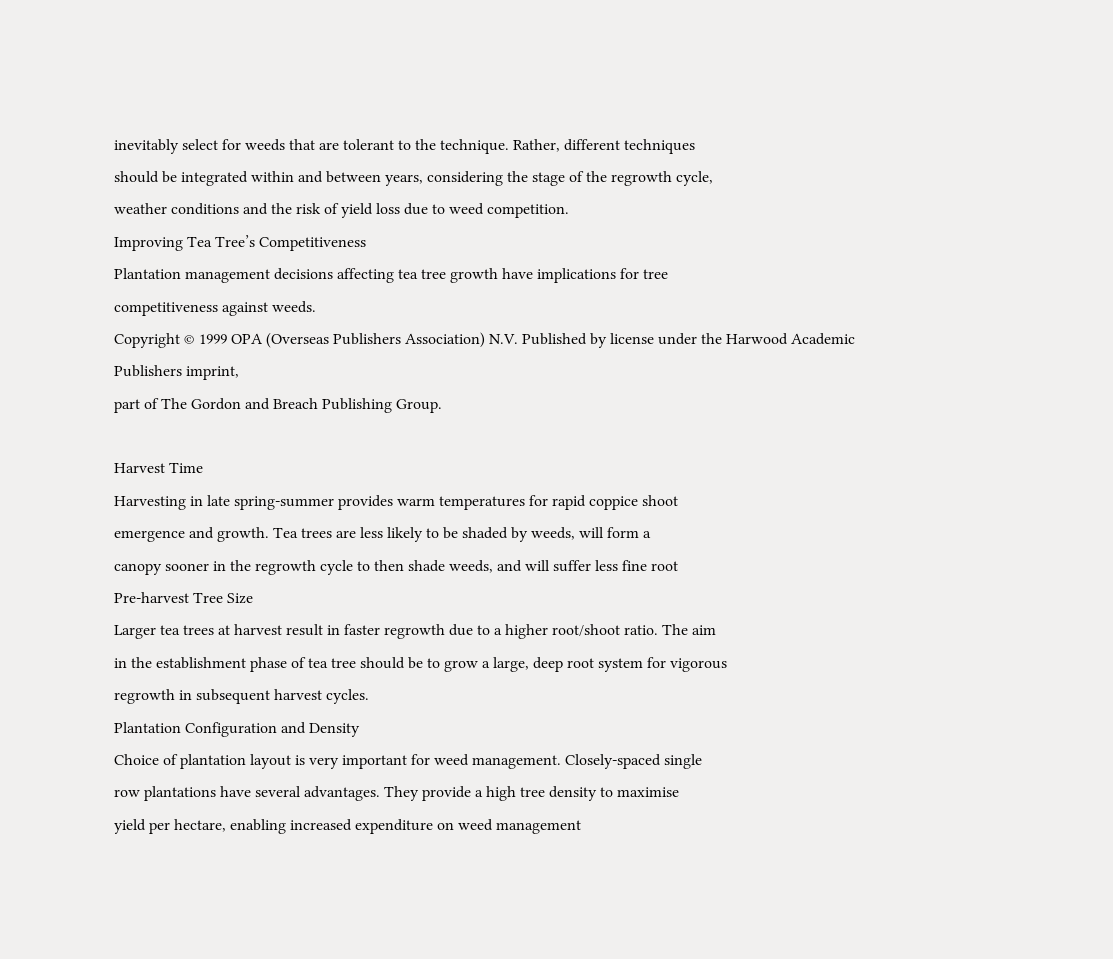inevitably select for weeds that are tolerant to the technique. Rather, different techniques
should be integrated within and between years, considering the stage of the regrowth cycle,
weather conditions and the risk of yield loss due to weed competition.
Improving Tea Tree’s Competitiveness
Plantation management decisions affecting tea tree growth have implications for tree
competitiveness against weeds.
Copyright © 1999 OPA (Overseas Publishers Association) N.V. Published by license under the Harwood Academic Publishers imprint,
part of The Gordon and Breach Publishing Group.

Harvest Time
Harvesting in late spring-summer provides warm temperatures for rapid coppice shoot
emergence and growth. Tea trees are less likely to be shaded by weeds, will form a
canopy sooner in the regrowth cycle to then shade weeds, and will suffer less fine root
Pre-harvest Tree Size
Larger tea trees at harvest result in faster regrowth due to a higher root/shoot ratio. The aim
in the establishment phase of tea tree should be to grow a large, deep root system for vigorous
regrowth in subsequent harvest cycles.
Plantation Configuration and Density
Choice of plantation layout is very important for weed management. Closely-spaced single
row plantations have several advantages. They provide a high tree density to maximise
yield per hectare, enabling increased expenditure on weed management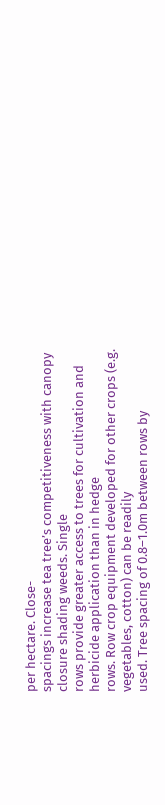per hectare. Close-
spacings increase tea tree’s competitiveness with canopy closure shading weeds. Single
rows provide greater access to trees for cultivation and herbicide application than in hedge
rows. Row crop equipment developed for other crops (e.g. vegetables, cotton) can be readily
used. Tree spacing of 0.8–1.0m between rows by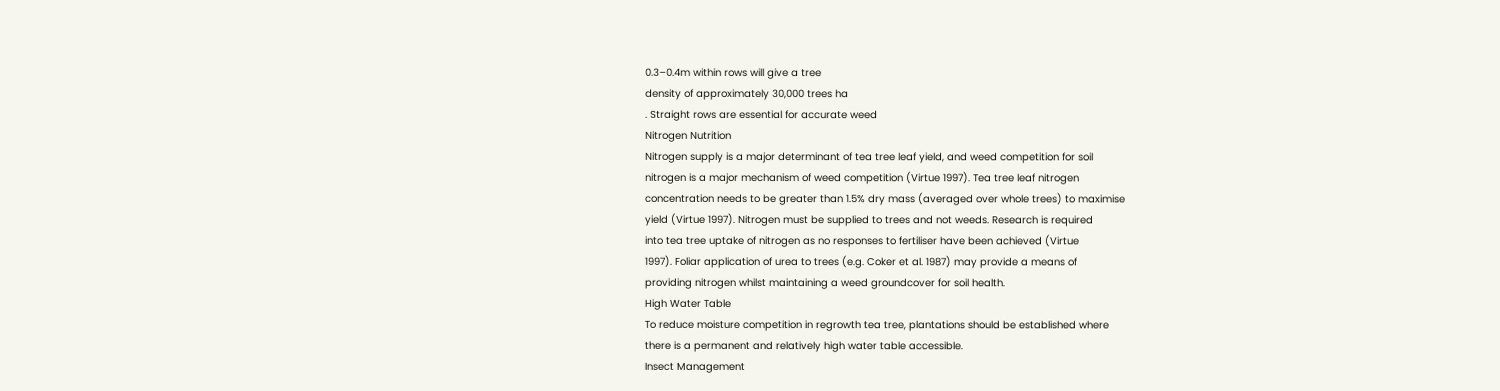0.3–0.4m within rows will give a tree
density of approximately 30,000 trees ha
. Straight rows are essential for accurate weed
Nitrogen Nutrition
Nitrogen supply is a major determinant of tea tree leaf yield, and weed competition for soil
nitrogen is a major mechanism of weed competition (Virtue 1997). Tea tree leaf nitrogen
concentration needs to be greater than 1.5% dry mass (averaged over whole trees) to maximise
yield (Virtue 1997). Nitrogen must be supplied to trees and not weeds. Research is required
into tea tree uptake of nitrogen as no responses to fertiliser have been achieved (Virtue
1997). Foliar application of urea to trees (e.g. Coker et al. 1987) may provide a means of
providing nitrogen whilst maintaining a weed groundcover for soil health.
High Water Table
To reduce moisture competition in regrowth tea tree, plantations should be established where
there is a permanent and relatively high water table accessible.
Insect Management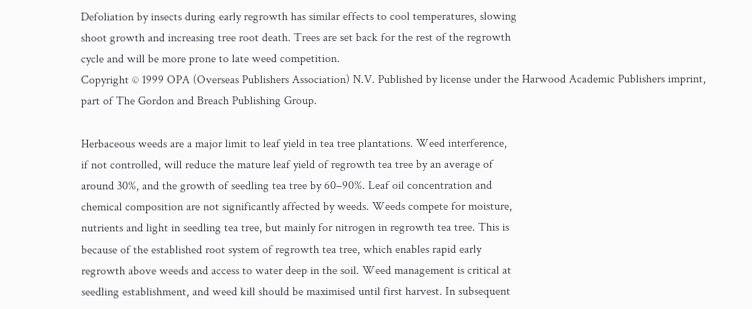Defoliation by insects during early regrowth has similar effects to cool temperatures, slowing
shoot growth and increasing tree root death. Trees are set back for the rest of the regrowth
cycle and will be more prone to late weed competition.
Copyright © 1999 OPA (Overseas Publishers Association) N.V. Published by license under the Harwood Academic Publishers imprint,
part of The Gordon and Breach Publishing Group.

Herbaceous weeds are a major limit to leaf yield in tea tree plantations. Weed interference,
if not controlled, will reduce the mature leaf yield of regrowth tea tree by an average of
around 30%, and the growth of seedling tea tree by 60–90%. Leaf oil concentration and
chemical composition are not significantly affected by weeds. Weeds compete for moisture,
nutrients and light in seedling tea tree, but mainly for nitrogen in regrowth tea tree. This is
because of the established root system of regrowth tea tree, which enables rapid early
regrowth above weeds and access to water deep in the soil. Weed management is critical at
seedling establishment, and weed kill should be maximised until first harvest. In subsequent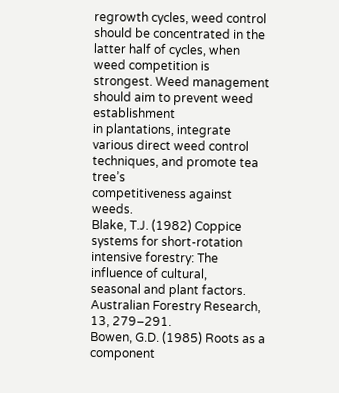regrowth cycles, weed control should be concentrated in the latter half of cycles, when
weed competition is strongest. Weed management should aim to prevent weed establishment
in plantations, integrate various direct weed control techniques, and promote tea tree’s
competitiveness against weeds.
Blake, T.J. (1982) Coppice systems for short-rotation intensive forestry: The influence of cultural,
seasonal and plant factors. Australian Forestry Research, 13, 279–291.
Bowen, G.D. (1985) Roots as a component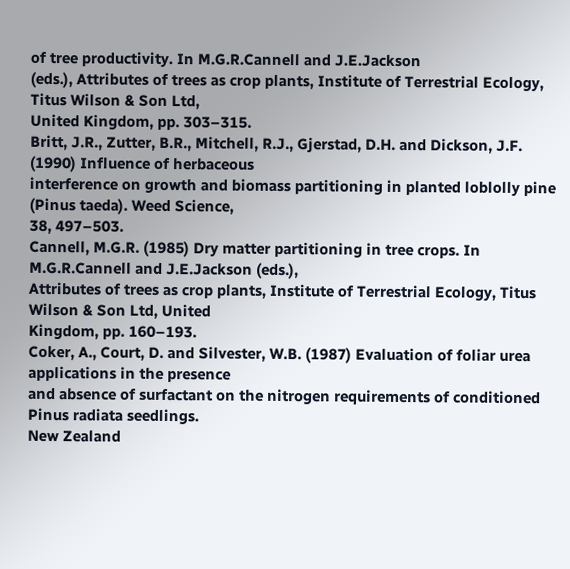of tree productivity. In M.G.R.Cannell and J.E.Jackson
(eds.), Attributes of trees as crop plants, Institute of Terrestrial Ecology, Titus Wilson & Son Ltd,
United Kingdom, pp. 303–315.
Britt, J.R., Zutter, B.R., Mitchell, R.J., Gjerstad, D.H. and Dickson, J.F. (1990) Influence of herbaceous
interference on growth and biomass partitioning in planted loblolly pine (Pinus taeda). Weed Science,
38, 497–503.
Cannell, M.G.R. (1985) Dry matter partitioning in tree crops. In M.G.R.Cannell and J.E.Jackson (eds.),
Attributes of trees as crop plants, Institute of Terrestrial Ecology, Titus Wilson & Son Ltd, United
Kingdom, pp. 160–193.
Coker, A., Court, D. and Silvester, W.B. (1987) Evaluation of foliar urea applications in the presence
and absence of surfactant on the nitrogen requirements of conditioned Pinus radiata seedlings.
New Zealand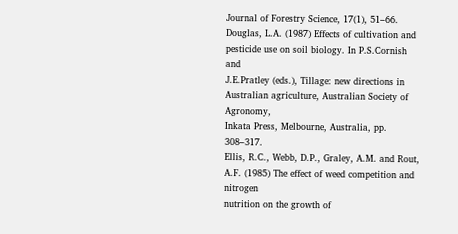Journal of Forestry Science, 17(1), 51–66.
Douglas, L.A. (1987) Effects of cultivation and pesticide use on soil biology. In P.S.Cornish and
J.E.Pratley (eds.), Tillage: new directions in Australian agriculture, Australian Society of Agronomy,
Inkata Press, Melbourne, Australia, pp. 308–317.
Ellis, R.C., Webb, D.P., Graley, A.M. and Rout, A.F. (1985) The effect of weed competition and nitrogen
nutrition on the growth of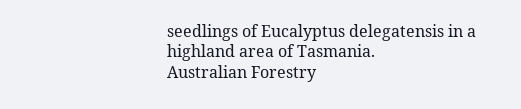seedlings of Eucalyptus delegatensis in a highland area of Tasmania.
Australian Forestry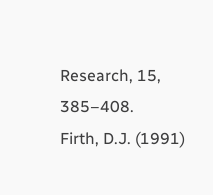Research, 15, 385–408.
Firth, D.J. (1991)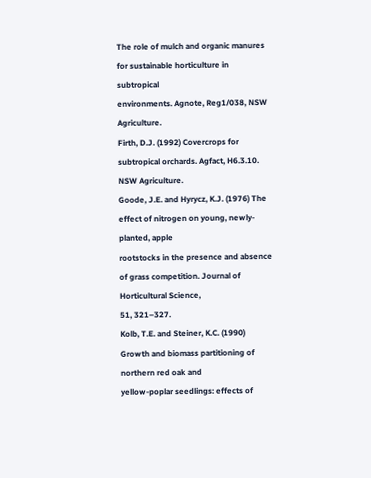The role of mulch and organic manures for sustainable horticulture in subtropical
environments. Agnote, Reg1/038, NSW Agriculture.
Firth, D.J. (1992) Covercrops for subtropical orchards. Agfact, H6.3.10. NSW Agriculture.
Goode, J.E. and Hyrycz, K.J. (1976) The effect of nitrogen on young, newly-planted, apple
rootstocks in the presence and absence of grass competition. Journal of Horticultural Science,
51, 321–327.
Kolb, T.E. and Steiner, K.C. (1990) Growth and biomass partitioning of northern red oak and
yellow-poplar seedlings: effects of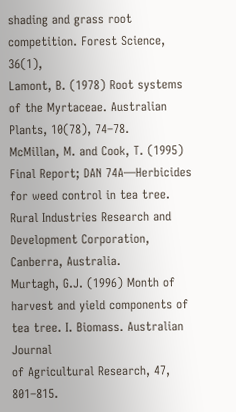shading and grass root competition. Forest Science, 36(1),
Lamont, B. (1978) Root systems of the Myrtaceae. Australian Plants, 10(78), 74–78.
McMillan, M. and Cook, T. (1995) Final Report; DAN 74A—Herbicides for weed control in tea tree.
Rural Industries Research and Development Corporation, Canberra, Australia.
Murtagh, G.J. (1996) Month of harvest and yield components of tea tree. I. Biomass. Australian Journal
of Agricultural Research, 47, 801–815.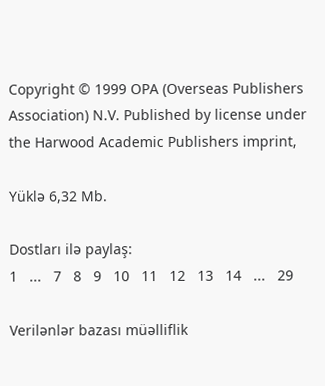Copyright © 1999 OPA (Overseas Publishers Association) N.V. Published by license under the Harwood Academic Publishers imprint,

Yüklə 6,32 Mb.

Dostları ilə paylaş:
1   ...   7   8   9   10   11   12   13   14   ...   29

Verilənlər bazası müəlliflik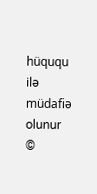hüququ ilə müdafiə olunur ©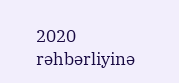2020
rəhbərliyinə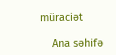müraciət

    Ana səhifə